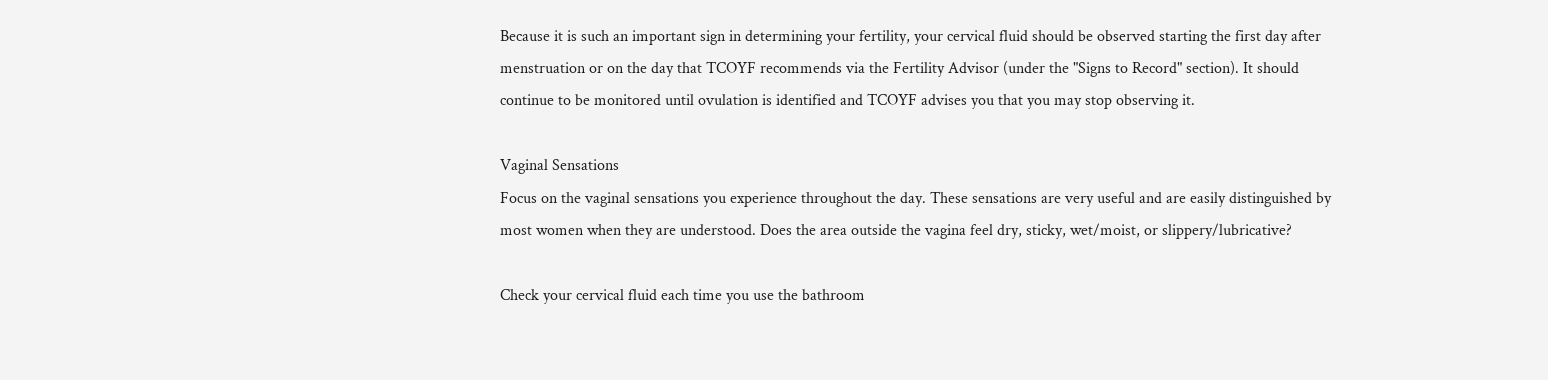Because it is such an important sign in determining your fertility, your cervical fluid should be observed starting the first day after menstruation or on the day that TCOYF recommends via the Fertility Advisor (under the "Signs to Record" section). It should continue to be monitored until ovulation is identified and TCOYF advises you that you may stop observing it.

Vaginal Sensations
Focus on the vaginal sensations you experience throughout the day. These sensations are very useful and are easily distinguished by most women when they are understood. Does the area outside the vagina feel dry, sticky, wet/moist, or slippery/lubricative?

Check your cervical fluid each time you use the bathroom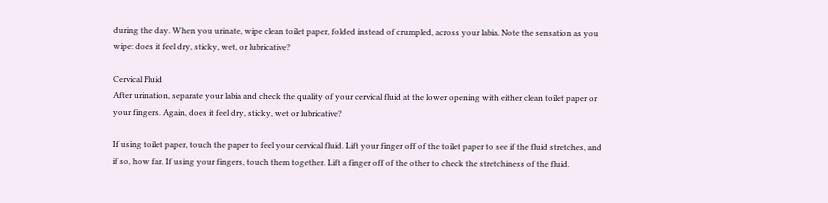during the day. When you urinate, wipe clean toilet paper, folded instead of crumpled, across your labia. Note the sensation as you wipe: does it feel dry, sticky, wet, or lubricative?

Cervical Fluid
After urination, separate your labia and check the quality of your cervical fluid at the lower opening with either clean toilet paper or your fingers. Again, does it feel dry, sticky, wet or lubricative?

If using toilet paper, touch the paper to feel your cervical fluid. Lift your finger off of the toilet paper to see if the fluid stretches, and if so, how far. If using your fingers, touch them together. Lift a finger off of the other to check the stretchiness of the fluid.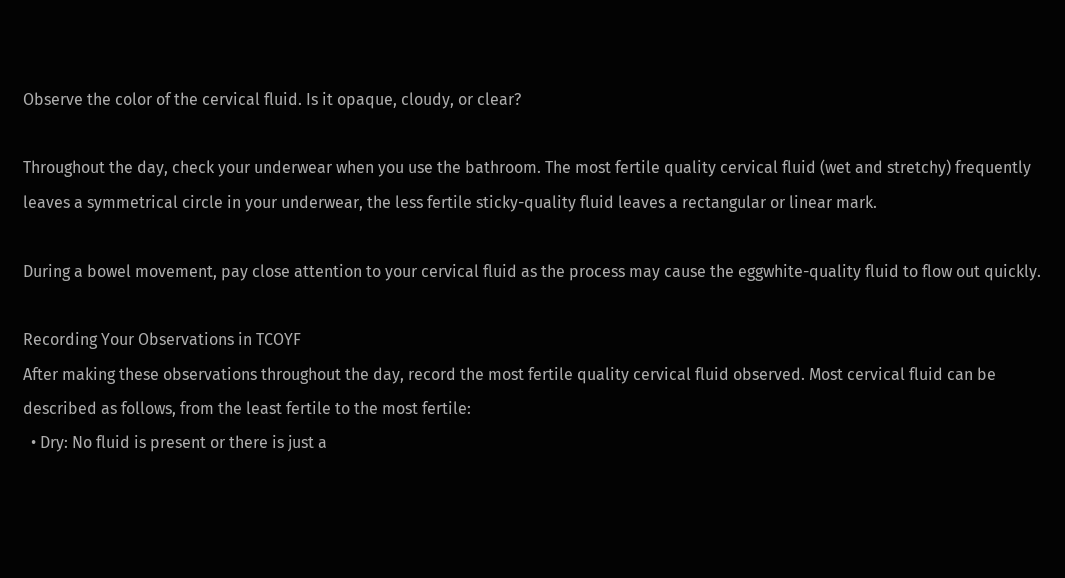Observe the color of the cervical fluid. Is it opaque, cloudy, or clear?

Throughout the day, check your underwear when you use the bathroom. The most fertile quality cervical fluid (wet and stretchy) frequently leaves a symmetrical circle in your underwear, the less fertile sticky-quality fluid leaves a rectangular or linear mark.

During a bowel movement, pay close attention to your cervical fluid as the process may cause the eggwhite-quality fluid to flow out quickly.

Recording Your Observations in TCOYF
After making these observations throughout the day, record the most fertile quality cervical fluid observed. Most cervical fluid can be described as follows, from the least fertile to the most fertile:
  • Dry: No fluid is present or there is just a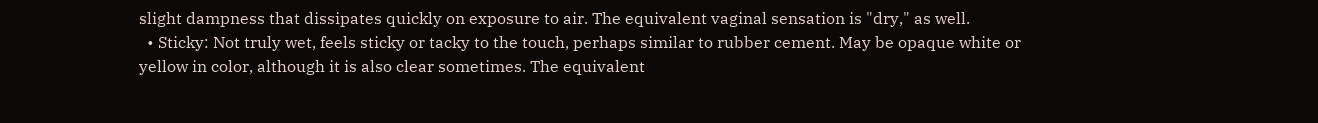slight dampness that dissipates quickly on exposure to air. The equivalent vaginal sensation is "dry," as well.
  • Sticky: Not truly wet, feels sticky or tacky to the touch, perhaps similar to rubber cement. May be opaque white or yellow in color, although it is also clear sometimes. The equivalent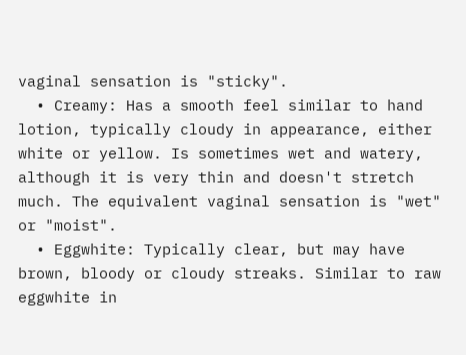vaginal sensation is "sticky".
  • Creamy: Has a smooth feel similar to hand lotion, typically cloudy in appearance, either white or yellow. Is sometimes wet and watery, although it is very thin and doesn't stretch much. The equivalent vaginal sensation is "wet" or "moist".
  • Eggwhite: Typically clear, but may have brown, bloody or cloudy streaks. Similar to raw eggwhite in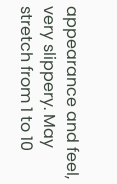appearance and feel, very slippery. May stretch from 1 to 10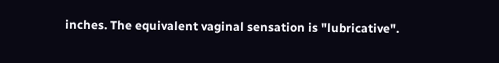inches. The equivalent vaginal sensation is "lubricative".